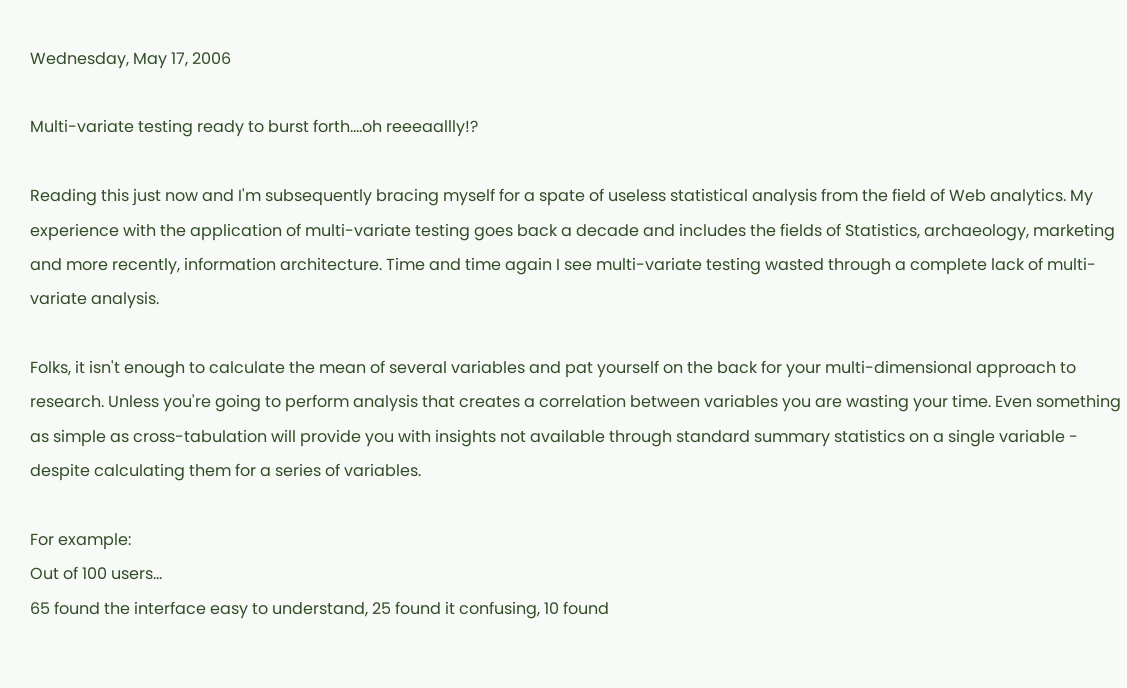Wednesday, May 17, 2006

Multi-variate testing ready to burst forth....oh reeeaallly!?

Reading this just now and I'm subsequently bracing myself for a spate of useless statistical analysis from the field of Web analytics. My experience with the application of multi-variate testing goes back a decade and includes the fields of Statistics, archaeology, marketing and more recently, information architecture. Time and time again I see multi-variate testing wasted through a complete lack of multi-variate analysis.

Folks, it isn't enough to calculate the mean of several variables and pat yourself on the back for your multi-dimensional approach to research. Unless you're going to perform analysis that creates a correlation between variables you are wasting your time. Even something as simple as cross-tabulation will provide you with insights not available through standard summary statistics on a single variable - despite calculating them for a series of variables.

For example:
Out of 100 users...
65 found the interface easy to understand, 25 found it confusing, 10 found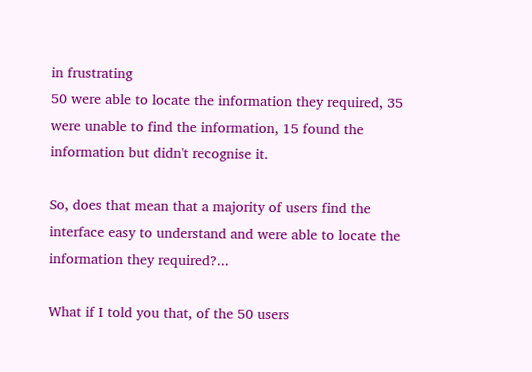in frustrating
50 were able to locate the information they required, 35 were unable to find the information, 15 found the information but didn't recognise it.

So, does that mean that a majority of users find the interface easy to understand and were able to locate the information they required?...

What if I told you that, of the 50 users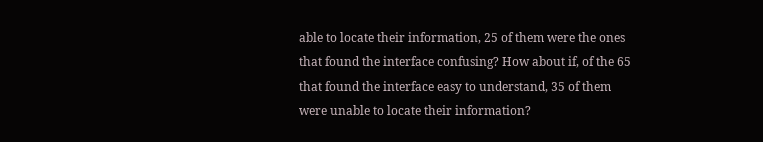able to locate their information, 25 of them were the ones that found the interface confusing? How about if, of the 65 that found the interface easy to understand, 35 of them were unable to locate their information?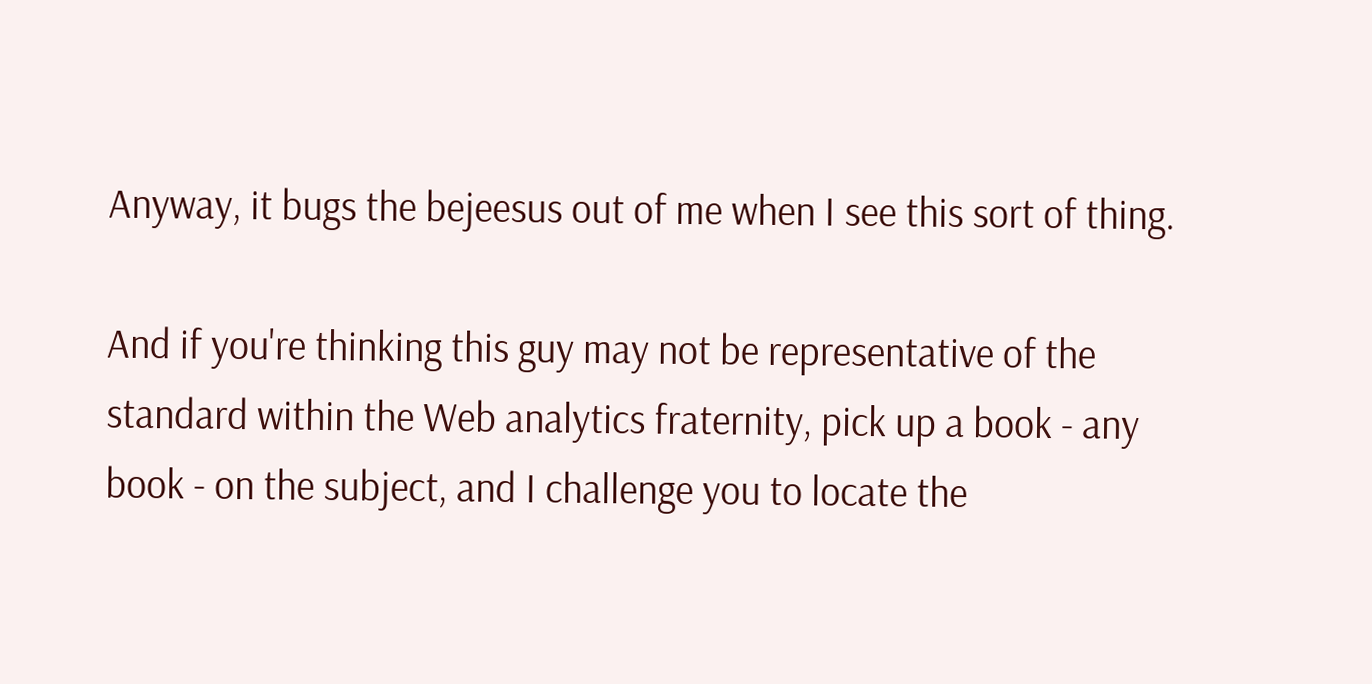Anyway, it bugs the bejeesus out of me when I see this sort of thing.

And if you're thinking this guy may not be representative of the standard within the Web analytics fraternity, pick up a book - any book - on the subject, and I challenge you to locate the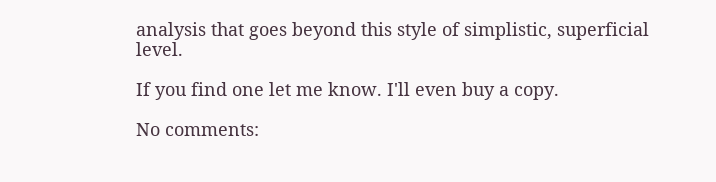analysis that goes beyond this style of simplistic, superficial level.

If you find one let me know. I'll even buy a copy.

No comments: